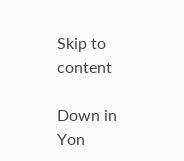Skip to content

Down in Yon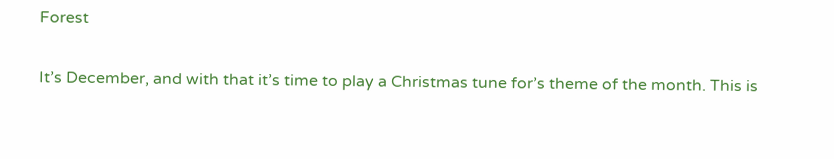Forest

It’s December, and with that it’s time to play a Christmas tune for’s theme of the month. This is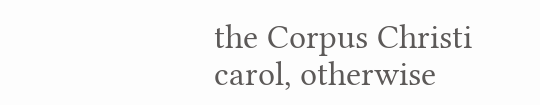the Corpus Christi carol, otherwise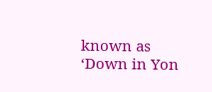known as ‘Down in Yon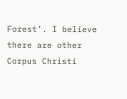Forest’. I believe there are other Corpus Christi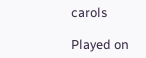carols

Played on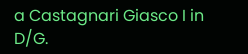a Castagnari Giasco I in D/G.